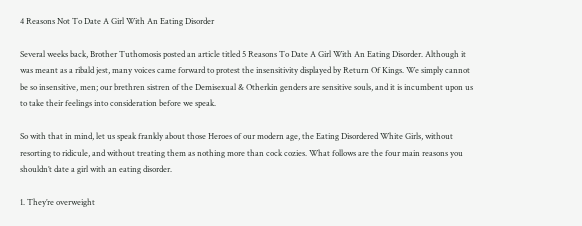4 Reasons Not To Date A Girl With An Eating Disorder

Several weeks back, Brother Tuthomosis posted an article titled 5 Reasons To Date A Girl With An Eating Disorder. Although it was meant as a ribald jest, many voices came forward to protest the insensitivity displayed by Return Of Kings. We simply cannot be so insensitive, men; our brethren sistren of the Demisexual & Otherkin genders are sensitive souls, and it is incumbent upon us to take their feelings into consideration before we speak.

So with that in mind, let us speak frankly about those Heroes of our modern age, the Eating Disordered White Girls, without resorting to ridicule, and without treating them as nothing more than cock cozies. What follows are the four main reasons you shouldn’t date a girl with an eating disorder.

1. They’re overweight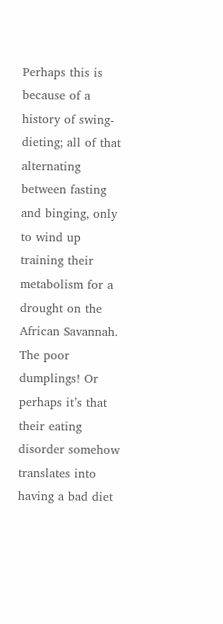Perhaps this is because of a history of swing-dieting; all of that alternating between fasting and binging, only to wind up training their metabolism for a drought on the African Savannah. The poor dumplings! Or perhaps it’s that their eating disorder somehow translates into having a bad diet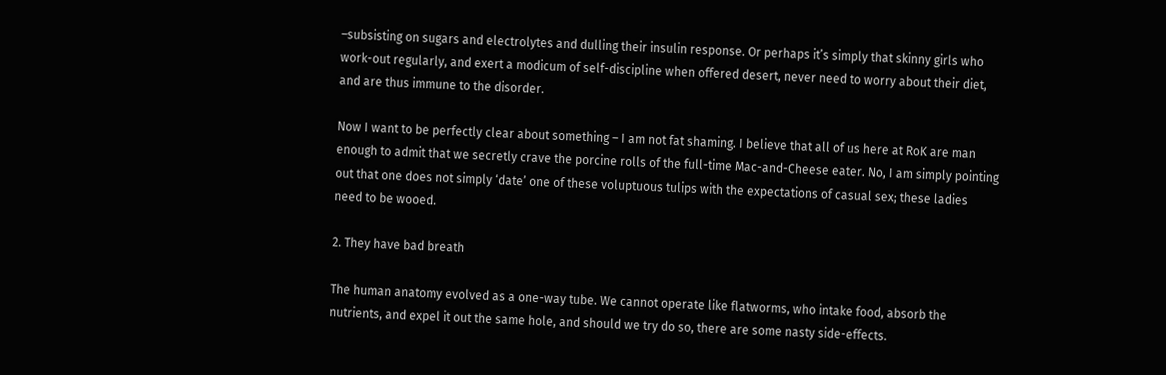–subsisting on sugars and electrolytes and dulling their insulin response. Or perhaps it’s simply that skinny girls who work-out regularly, and exert a modicum of self-discipline when offered desert, never need to worry about their diet, and are thus immune to the disorder.

Now I want to be perfectly clear about something – I am not fat shaming. I believe that all of us here at RoK are man enough to admit that we secretly crave the porcine rolls of the full-time Mac-and-Cheese eater. No, I am simply pointing out that one does not simply ‘date’ one of these voluptuous tulips with the expectations of casual sex; these ladies need to be wooed.

2. They have bad breath

The human anatomy evolved as a one-way tube. We cannot operate like flatworms, who intake food, absorb the nutrients, and expel it out the same hole, and should we try do so, there are some nasty side-effects.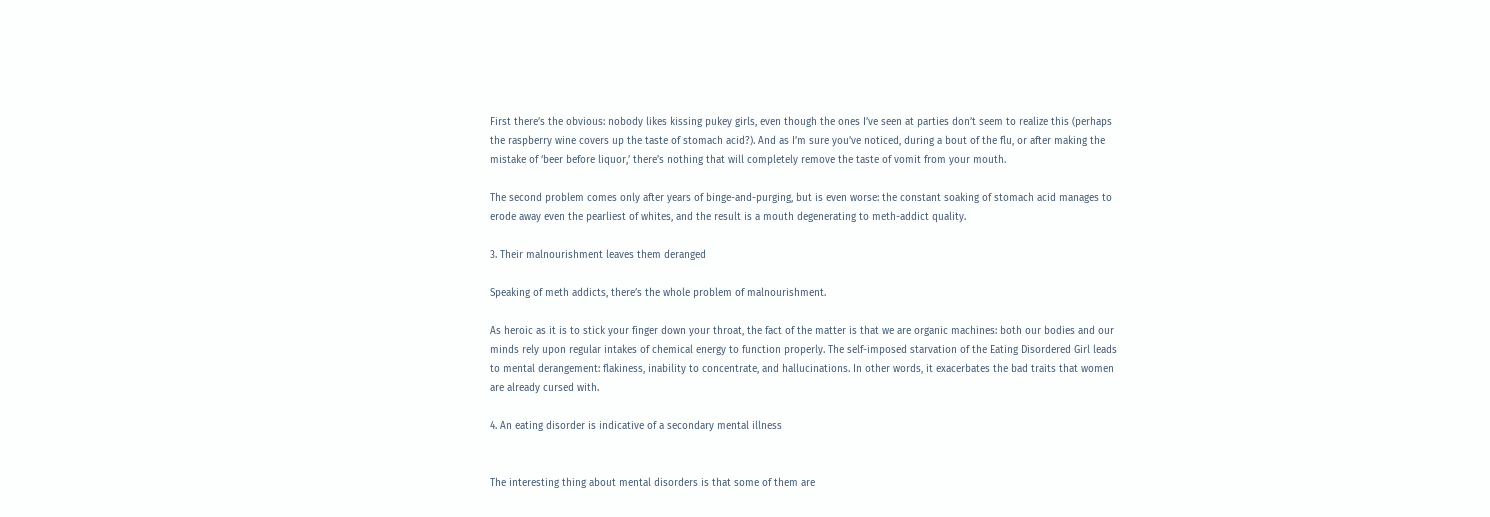First there’s the obvious: nobody likes kissing pukey girls, even though the ones I’ve seen at parties don’t seem to realize this (perhaps the raspberry wine covers up the taste of stomach acid?). And as I’m sure you’ve noticed, during a bout of the flu, or after making the mistake of ‘beer before liquor,’ there’s nothing that will completely remove the taste of vomit from your mouth.

The second problem comes only after years of binge-and-purging, but is even worse: the constant soaking of stomach acid manages to erode away even the pearliest of whites, and the result is a mouth degenerating to meth-addict quality.

3. Their malnourishment leaves them deranged

Speaking of meth addicts, there’s the whole problem of malnourishment.

As heroic as it is to stick your finger down your throat, the fact of the matter is that we are organic machines: both our bodies and our minds rely upon regular intakes of chemical energy to function properly. The self-imposed starvation of the Eating Disordered Girl leads to mental derangement: flakiness, inability to concentrate, and hallucinations. In other words, it exacerbates the bad traits that women are already cursed with.

4. An eating disorder is indicative of a secondary mental illness


The interesting thing about mental disorders is that some of them are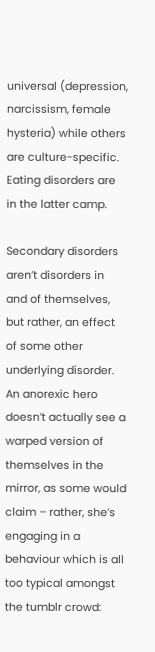universal (depression, narcissism, female hysteria) while others are culture-specific. Eating disorders are in the latter camp.

Secondary disorders aren’t disorders in and of themselves, but rather, an effect of some other underlying disorder. An anorexic hero doesn’t actually see a warped version of themselves in the mirror, as some would claim – rather, she’s engaging in a behaviour which is all too typical amongst the tumblr crowd: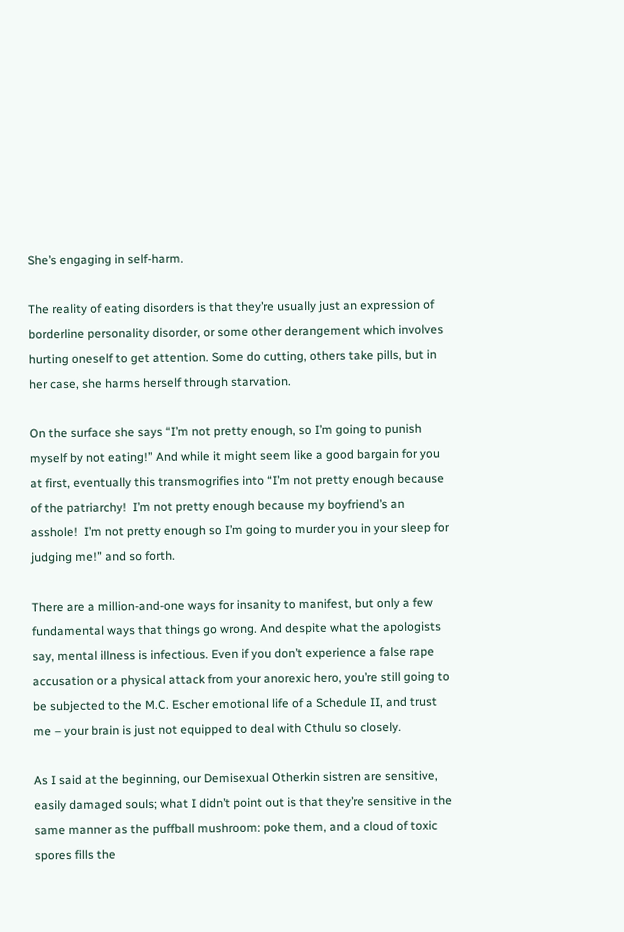She’s engaging in self-harm.

The reality of eating disorders is that they’re usually just an expression of borderline personality disorder, or some other derangement which involves hurting oneself to get attention. Some do cutting, others take pills, but in her case, she harms herself through starvation.

On the surface she says “I’m not pretty enough, so I’m going to punish myself by not eating!” And while it might seem like a good bargain for you at first, eventually this transmogrifies into “I’m not pretty enough because of the patriarchy!  I’m not pretty enough because my boyfriend’s an asshole!  I’m not pretty enough so I’m going to murder you in your sleep for judging me!” and so forth.

There are a million-and-one ways for insanity to manifest, but only a few fundamental ways that things go wrong. And despite what the apologists say, mental illness is infectious. Even if you don’t experience a false rape accusation or a physical attack from your anorexic hero, you’re still going to be subjected to the M.C. Escher emotional life of a Schedule II, and trust me – your brain is just not equipped to deal with Cthulu so closely.

As I said at the beginning, our Demisexual Otherkin sistren are sensitive, easily damaged souls; what I didn’t point out is that they’re sensitive in the same manner as the puffball mushroom: poke them, and a cloud of toxic spores fills the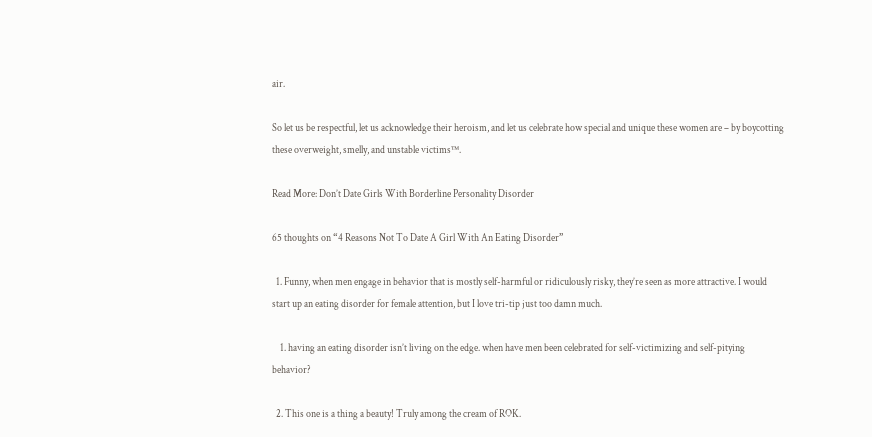air.

So let us be respectful, let us acknowledge their heroism, and let us celebrate how special and unique these women are – by boycotting these overweight, smelly, and unstable victims™.

Read More: Don’t Date Girls With Borderline Personality Disorder

65 thoughts on “4 Reasons Not To Date A Girl With An Eating Disorder”

  1. Funny, when men engage in behavior that is mostly self-harmful or ridiculously risky, they’re seen as more attractive. I would start up an eating disorder for female attention, but I love tri-tip just too damn much.

    1. having an eating disorder isn’t living on the edge. when have men been celebrated for self-victimizing and self-pitying behavior?

  2. This one is a thing a beauty! Truly among the cream of ROK.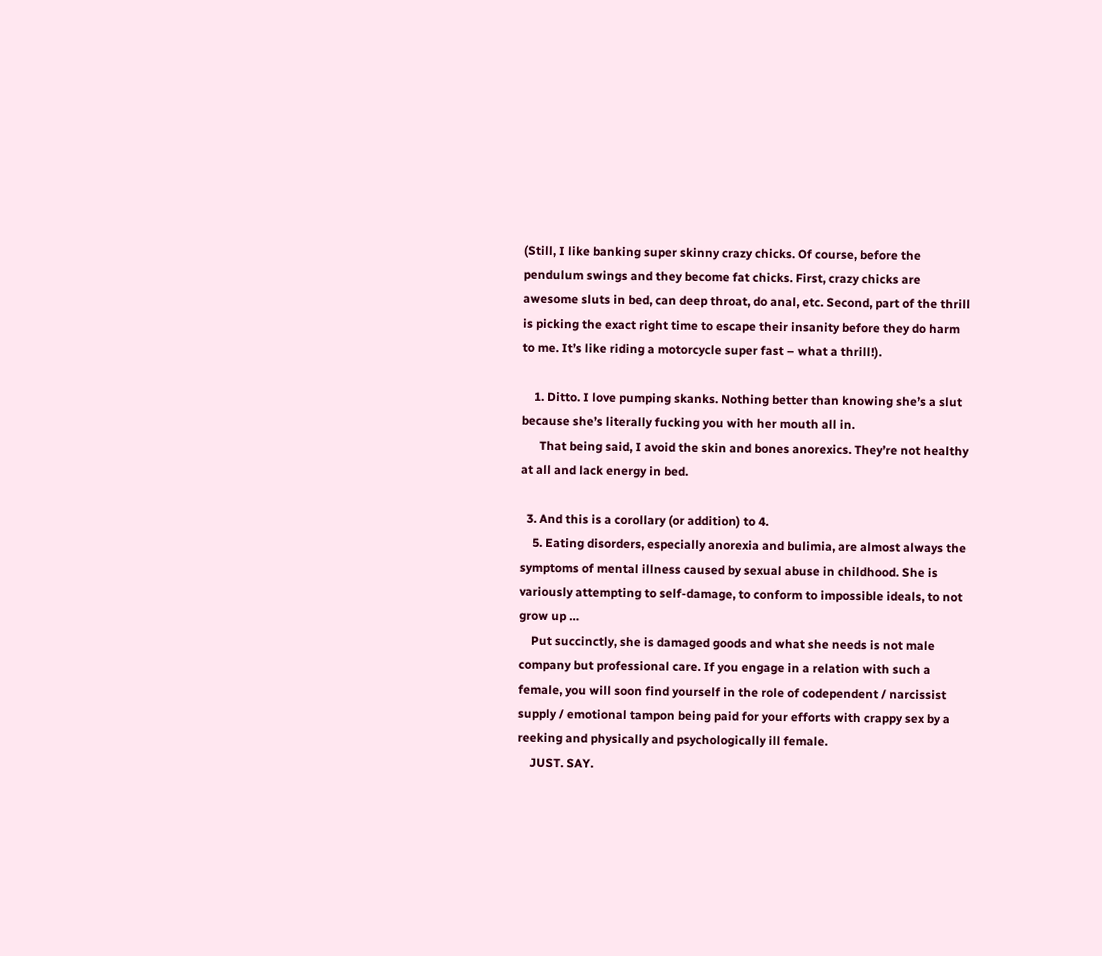(Still, I like banking super skinny crazy chicks. Of course, before the pendulum swings and they become fat chicks. First, crazy chicks are awesome sluts in bed, can deep throat, do anal, etc. Second, part of the thrill is picking the exact right time to escape their insanity before they do harm to me. It’s like riding a motorcycle super fast – what a thrill!).

    1. Ditto. I love pumping skanks. Nothing better than knowing she’s a slut because she’s literally fucking you with her mouth all in.
      That being said, I avoid the skin and bones anorexics. They’re not healthy at all and lack energy in bed.

  3. And this is a corollary (or addition) to 4.
    5. Eating disorders, especially anorexia and bulimia, are almost always the symptoms of mental illness caused by sexual abuse in childhood. She is variously attempting to self-damage, to conform to impossible ideals, to not grow up …
    Put succinctly, she is damaged goods and what she needs is not male company but professional care. If you engage in a relation with such a female, you will soon find yourself in the role of codependent / narcissist supply / emotional tampon being paid for your efforts with crappy sex by a reeking and physically and psychologically ill female.
    JUST. SAY.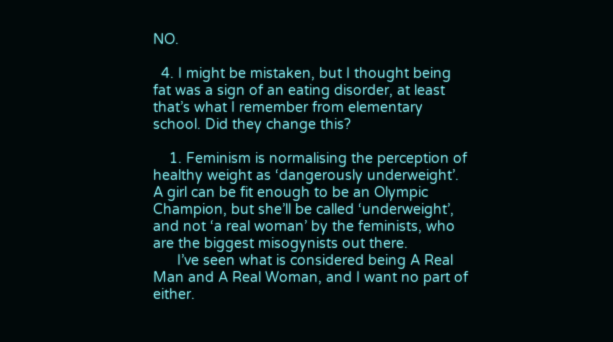NO.

  4. I might be mistaken, but I thought being fat was a sign of an eating disorder, at least that’s what I remember from elementary school. Did they change this?

    1. Feminism is normalising the perception of healthy weight as ‘dangerously underweight’. A girl can be fit enough to be an Olympic Champion, but she’ll be called ‘underweight’, and not ‘a real woman’ by the feminists, who are the biggest misogynists out there.
      I’ve seen what is considered being A Real Man and A Real Woman, and I want no part of either.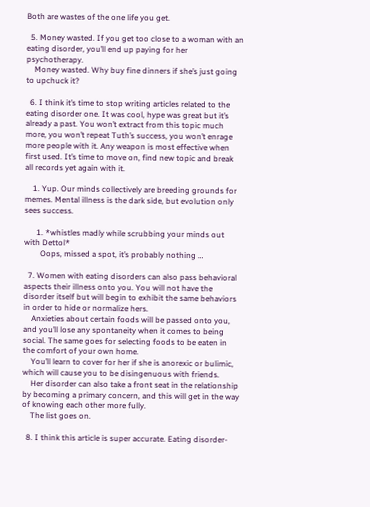Both are wastes of the one life you get.

  5. Money wasted. If you get too close to a woman with an eating disorder, you’ll end up paying for her psychotherapy.
    Money wasted. Why buy fine dinners if she’s just going to upchuck it?

  6. I think it’s time to stop writing articles related to the eating disorder one. It was cool, hype was great but it’s already a past. You won’t extract from this topic much more, you won’t repeat Tuth’s success, you won’t enrage more people with it. Any weapon is most effective when first used. It’s time to move on, find new topic and break all records yet again with it.

    1. Yup. Our minds collectively are breeding grounds for memes. Mental illness is the dark side, but evolution only sees success.

      1. *whistles madly while scrubbing your minds out with Dettol*
        Oops, missed a spot, it’s probably nothing …

  7. Women with eating disorders can also pass behavioral aspects their illness onto you. You will not have the disorder itself but will begin to exhibit the same behaviors in order to hide or normalize hers.
    Anxieties about certain foods will be passed onto you, and you’ll lose any spontaneity when it comes to being social. The same goes for selecting foods to be eaten in the comfort of your own home.
    You’ll learn to cover for her if she is anorexic or bulimic, which will cause you to be disingenuous with friends.
    Her disorder can also take a front seat in the relationship by becoming a primary concern, and this will get in the way of knowing each other more fully.
    The list goes on.

  8. I think this article is super accurate. Eating disorder-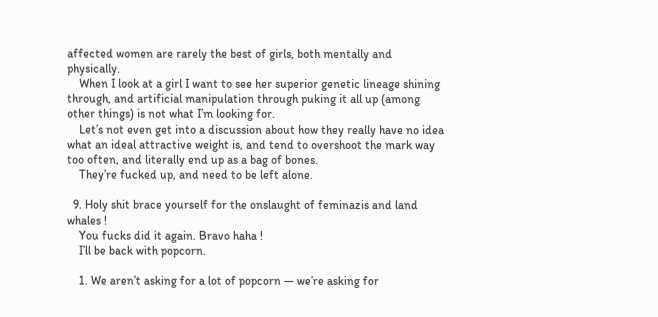affected women are rarely the best of girls, both mentally and physically.
    When I look at a girl I want to see her superior genetic lineage shining through, and artificial manipulation through puking it all up (among other things) is not what I’m looking for.
    Let’s not even get into a discussion about how they really have no idea what an ideal attractive weight is, and tend to overshoot the mark way too often, and literally end up as a bag of bones.
    They’re fucked up, and need to be left alone.

  9. Holy shit brace yourself for the onslaught of feminazis and land whales !
    You fucks did it again. Bravo haha !
    I’ll be back with popcorn.

    1. We aren’t asking for a lot of popcorn — we’re asking for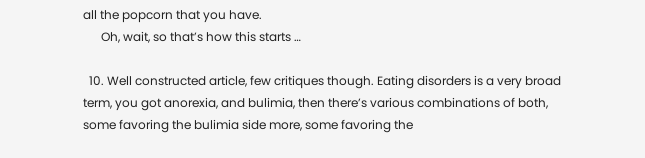all the popcorn that you have.
      Oh, wait, so that’s how this starts …

  10. Well constructed article, few critiques though. Eating disorders is a very broad term, you got anorexia, and bulimia, then there’s various combinations of both, some favoring the bulimia side more, some favoring the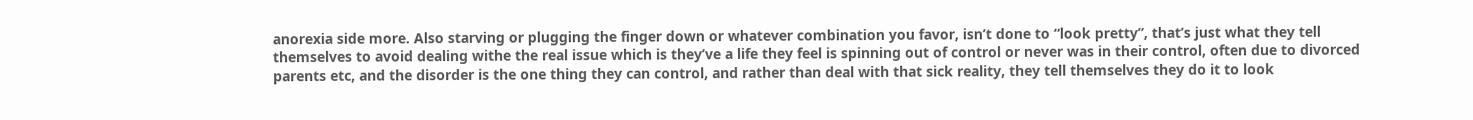anorexia side more. Also starving or plugging the finger down or whatever combination you favor, isn’t done to “look pretty”, that’s just what they tell themselves to avoid dealing withe the real issue which is they’ve a life they feel is spinning out of control or never was in their control, often due to divorced parents etc, and the disorder is the one thing they can control, and rather than deal with that sick reality, they tell themselves they do it to look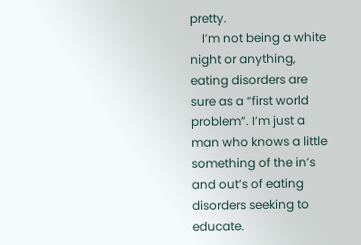pretty.
    I’m not being a white night or anything, eating disorders are sure as a “first world problem”. I’m just a man who knows a little something of the in’s and out’s of eating disorders seeking to educate.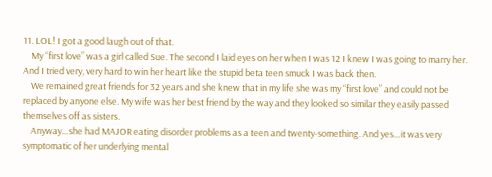11. LOL! I got a good laugh out of that.
    My “first love” was a girl called Sue. The second I laid eyes on her when I was 12 I knew I was going to marry her. And I tried very, very hard to win her heart like the stupid beta teen smuck I was back then.
    We remained great friends for 32 years and she knew that in my life she was my “first love” and could not be replaced by anyone else. My wife was her best friend by the way and they looked so similar they easily passed themselves off as sisters.
    Anyway…she had MAJOR eating disorder problems as a teen and twenty-something. And yes…it was very symptomatic of her underlying mental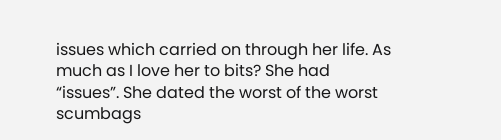issues which carried on through her life. As much as I love her to bits? She had “issues”. She dated the worst of the worst scumbags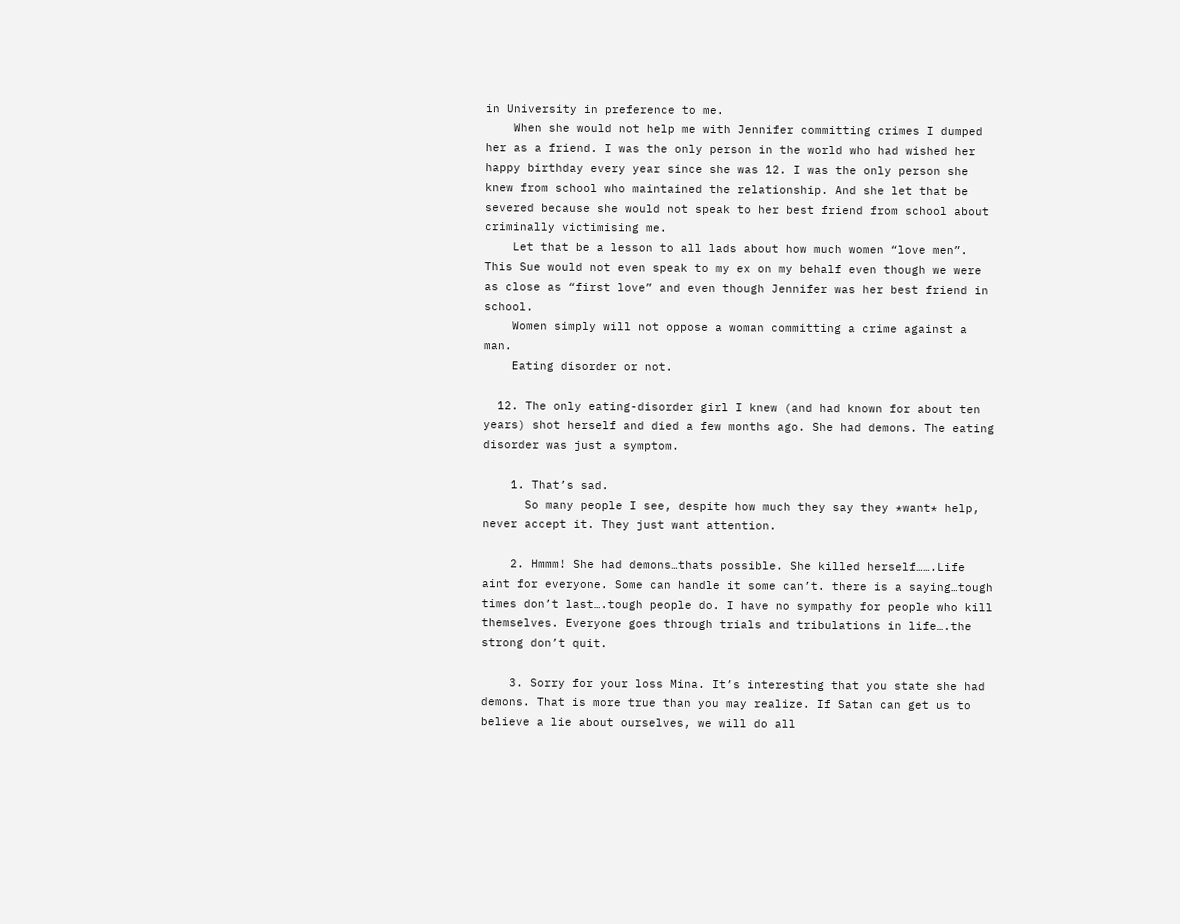in University in preference to me.
    When she would not help me with Jennifer committing crimes I dumped her as a friend. I was the only person in the world who had wished her happy birthday every year since she was 12. I was the only person she knew from school who maintained the relationship. And she let that be severed because she would not speak to her best friend from school about criminally victimising me.
    Let that be a lesson to all lads about how much women “love men”. This Sue would not even speak to my ex on my behalf even though we were as close as “first love” and even though Jennifer was her best friend in school.
    Women simply will not oppose a woman committing a crime against a man.
    Eating disorder or not.

  12. The only eating-disorder girl I knew (and had known for about ten years) shot herself and died a few months ago. She had demons. The eating disorder was just a symptom.

    1. That’s sad.
      So many people I see, despite how much they say they *want* help, never accept it. They just want attention.

    2. Hmmm! She had demons…thats possible. She killed herself…….Life aint for everyone. Some can handle it some can’t. there is a saying…tough times don’t last….tough people do. I have no sympathy for people who kill themselves. Everyone goes through trials and tribulations in life….the strong don’t quit.

    3. Sorry for your loss Mina. It’s interesting that you state she had demons. That is more true than you may realize. If Satan can get us to believe a lie about ourselves, we will do all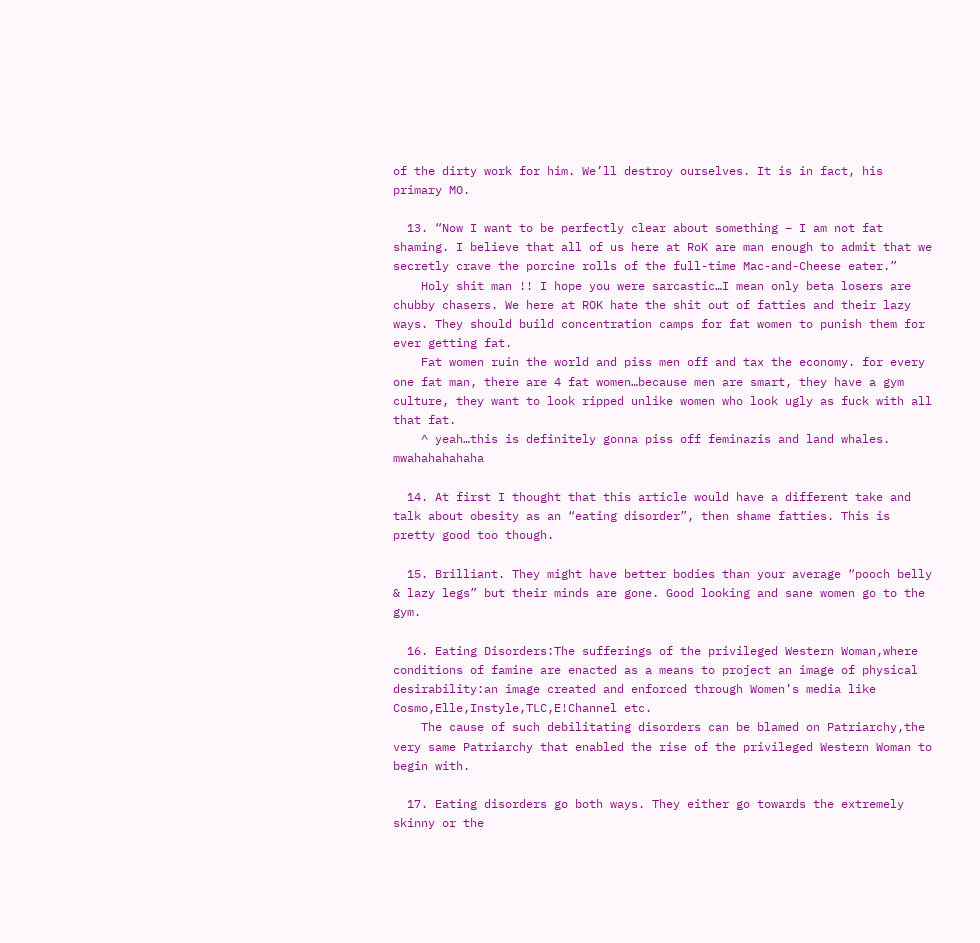of the dirty work for him. We’ll destroy ourselves. It is in fact, his primary MO.

  13. “Now I want to be perfectly clear about something – I am not fat shaming. I believe that all of us here at RoK are man enough to admit that we secretly crave the porcine rolls of the full-time Mac-and-Cheese eater.”
    Holy shit man !! I hope you were sarcastic…I mean only beta losers are chubby chasers. We here at ROK hate the shit out of fatties and their lazy ways. They should build concentration camps for fat women to punish them for ever getting fat.
    Fat women ruin the world and piss men off and tax the economy. for every one fat man, there are 4 fat women…because men are smart, they have a gym culture, they want to look ripped unlike women who look ugly as fuck with all that fat.
    ^ yeah…this is definitely gonna piss off feminazis and land whales. mwahahahahaha

  14. At first I thought that this article would have a different take and talk about obesity as an “eating disorder”, then shame fatties. This is pretty good too though.

  15. Brilliant. They might have better bodies than your average “pooch belly & lazy legs” but their minds are gone. Good looking and sane women go to the gym.

  16. Eating Disorders:The sufferings of the privileged Western Woman,where conditions of famine are enacted as a means to project an image of physical desirability:an image created and enforced through Women’s media like Cosmo,Elle,Instyle,TLC,E!Channel etc.
    The cause of such debilitating disorders can be blamed on Patriarchy,the very same Patriarchy that enabled the rise of the privileged Western Woman to begin with.

  17. Eating disorders go both ways. They either go towards the extremely skinny or the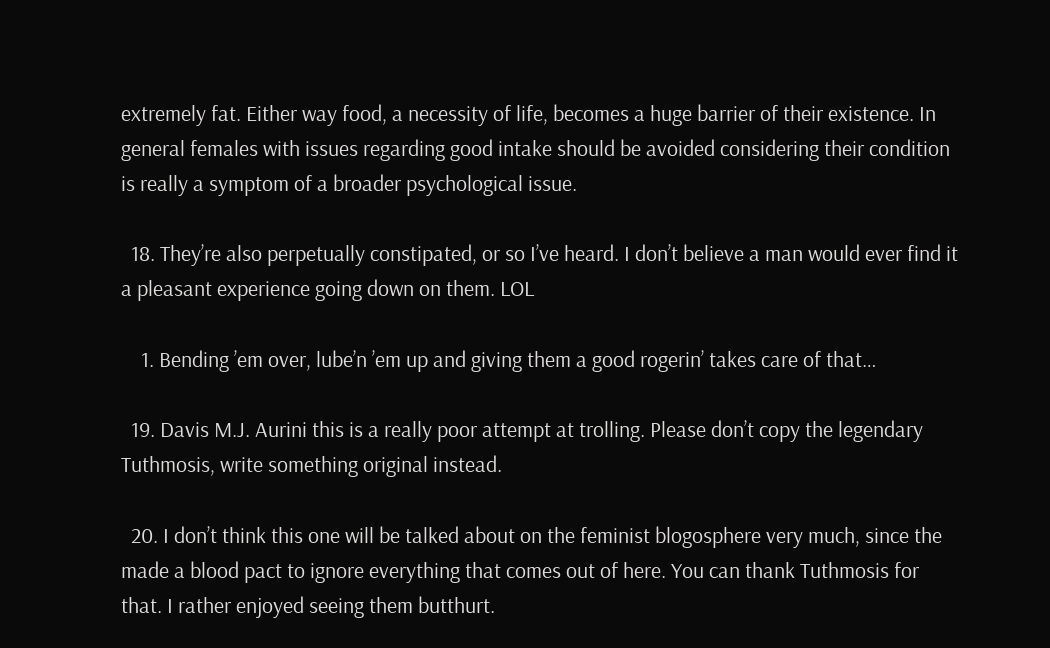extremely fat. Either way food, a necessity of life, becomes a huge barrier of their existence. In general females with issues regarding good intake should be avoided considering their condition is really a symptom of a broader psychological issue.

  18. They’re also perpetually constipated, or so I’ve heard. I don’t believe a man would ever find it a pleasant experience going down on them. LOL

    1. Bending ’em over, lube’n ’em up and giving them a good rogerin’ takes care of that…

  19. Davis M.J. Aurini this is a really poor attempt at trolling. Please don’t copy the legendary Tuthmosis, write something original instead.

  20. I don’t think this one will be talked about on the feminist blogosphere very much, since the made a blood pact to ignore everything that comes out of here. You can thank Tuthmosis for that. I rather enjoyed seeing them butthurt.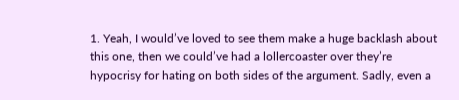1. Yeah, I would’ve loved to see them make a huge backlash about this one, then we could’ve had a lollercoaster over they’re hypocrisy for hating on both sides of the argument. Sadly, even a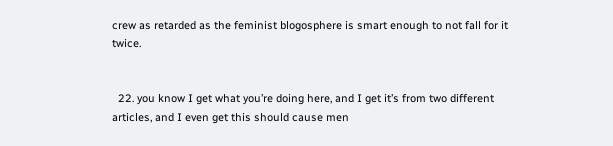crew as retarded as the feminist blogosphere is smart enough to not fall for it twice.


  22. you know I get what you’re doing here, and I get it’s from two different articles, and I even get this should cause men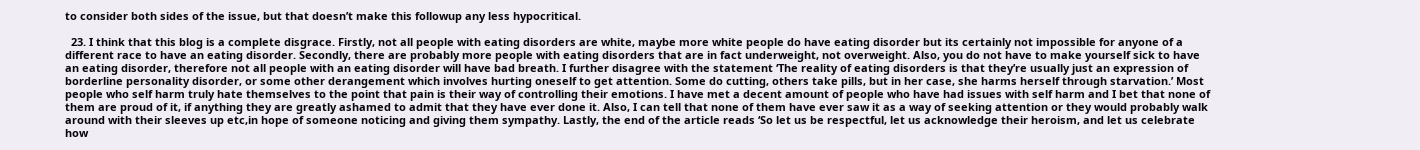to consider both sides of the issue, but that doesn’t make this followup any less hypocritical.

  23. I think that this blog is a complete disgrace. Firstly, not all people with eating disorders are white, maybe more white people do have eating disorder but its certainly not impossible for anyone of a different race to have an eating disorder. Secondly, there are probably more people with eating disorders that are in fact underweight, not overweight. Also, you do not have to make yourself sick to have an eating disorder, therefore not all people with an eating disorder will have bad breath. I further disagree with the statement ‘The reality of eating disorders is that they’re usually just an expression of borderline personality disorder, or some other derangement which involves hurting oneself to get attention. Some do cutting, others take pills, but in her case, she harms herself through starvation.’ Most people who self harm truly hate themselves to the point that pain is their way of controlling their emotions. I have met a decent amount of people who have had issues with self harm and I bet that none of them are proud of it, if anything they are greatly ashamed to admit that they have ever done it. Also, I can tell that none of them have ever saw it as a way of seeking attention or they would probably walk around with their sleeves up etc,in hope of someone noticing and giving them sympathy. Lastly, the end of the article reads ‘So let us be respectful, let us acknowledge their heroism, and let us celebrate how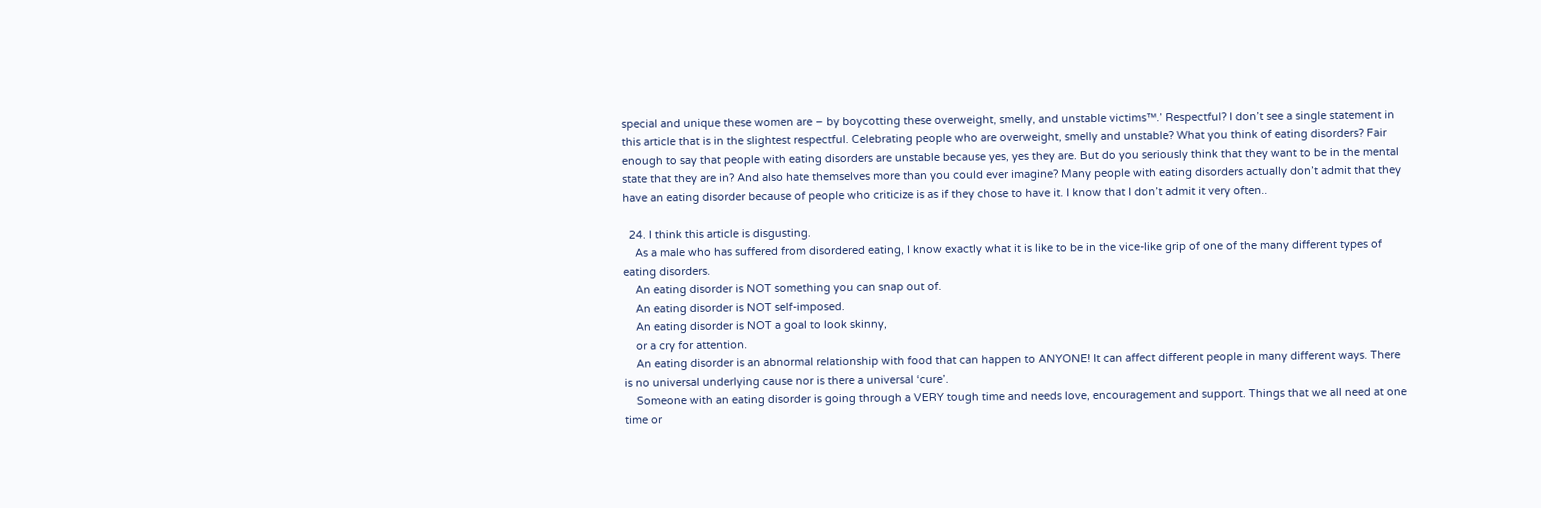special and unique these women are – by boycotting these overweight, smelly, and unstable victims™.’ Respectful? I don’t see a single statement in this article that is in the slightest respectful. Celebrating people who are overweight, smelly and unstable? What you think of eating disorders? Fair enough to say that people with eating disorders are unstable because yes, yes they are. But do you seriously think that they want to be in the mental state that they are in? And also hate themselves more than you could ever imagine? Many people with eating disorders actually don’t admit that they have an eating disorder because of people who criticize is as if they chose to have it. I know that I don’t admit it very often..

  24. I think this article is disgusting.
    As a male who has suffered from disordered eating, I know exactly what it is like to be in the vice-like grip of one of the many different types of eating disorders.
    An eating disorder is NOT something you can snap out of.
    An eating disorder is NOT self-imposed.
    An eating disorder is NOT a goal to look skinny,
    or a cry for attention.
    An eating disorder is an abnormal relationship with food that can happen to ANYONE! It can affect different people in many different ways. There is no universal underlying cause nor is there a universal ‘cure’.
    Someone with an eating disorder is going through a VERY tough time and needs love, encouragement and support. Things that we all need at one time or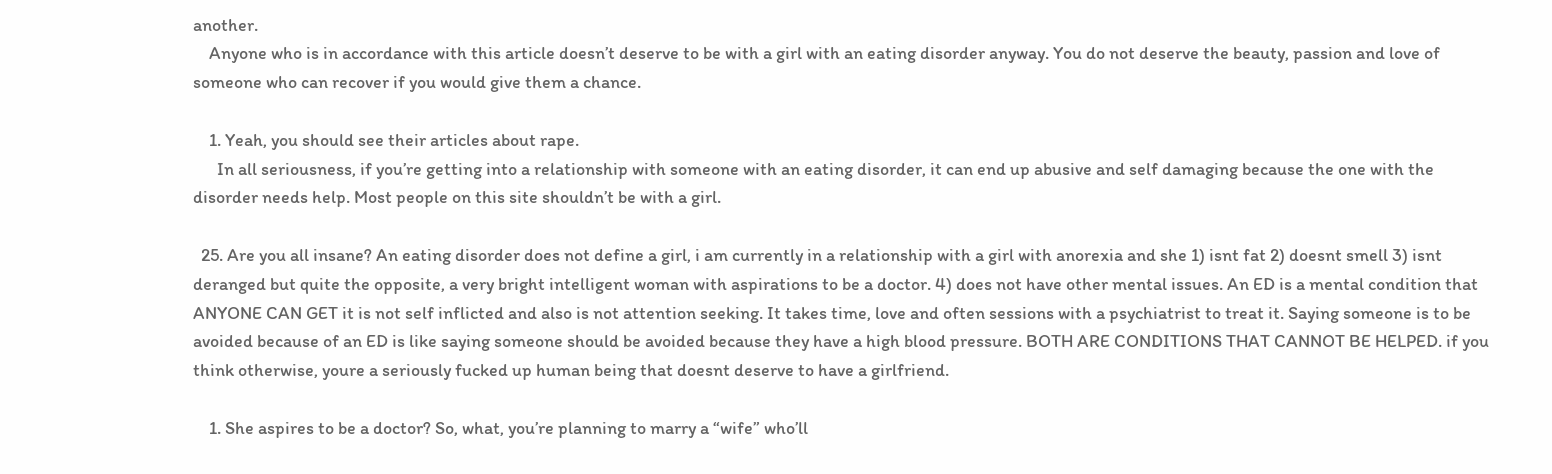another.
    Anyone who is in accordance with this article doesn’t deserve to be with a girl with an eating disorder anyway. You do not deserve the beauty, passion and love of someone who can recover if you would give them a chance.

    1. Yeah, you should see their articles about rape.
      In all seriousness, if you’re getting into a relationship with someone with an eating disorder, it can end up abusive and self damaging because the one with the disorder needs help. Most people on this site shouldn’t be with a girl.

  25. Are you all insane? An eating disorder does not define a girl, i am currently in a relationship with a girl with anorexia and she 1) isnt fat 2) doesnt smell 3) isnt deranged but quite the opposite, a very bright intelligent woman with aspirations to be a doctor. 4) does not have other mental issues. An ED is a mental condition that ANYONE CAN GET it is not self inflicted and also is not attention seeking. It takes time, love and often sessions with a psychiatrist to treat it. Saying someone is to be avoided because of an ED is like saying someone should be avoided because they have a high blood pressure. BOTH ARE CONDITIONS THAT CANNOT BE HELPED. if you think otherwise, youre a seriously fucked up human being that doesnt deserve to have a girlfriend.

    1. She aspires to be a doctor? So, what, you’re planning to marry a “wife” who’ll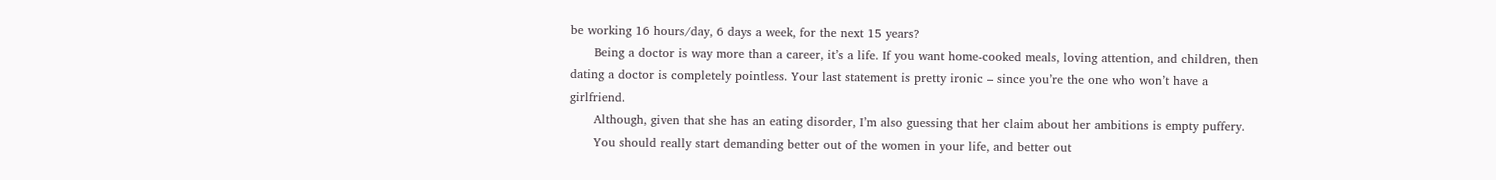be working 16 hours/day, 6 days a week, for the next 15 years?
      Being a doctor is way more than a career, it’s a life. If you want home-cooked meals, loving attention, and children, then dating a doctor is completely pointless. Your last statement is pretty ironic – since you’re the one who won’t have a girlfriend.
      Although, given that she has an eating disorder, I’m also guessing that her claim about her ambitions is empty puffery.
      You should really start demanding better out of the women in your life, and better out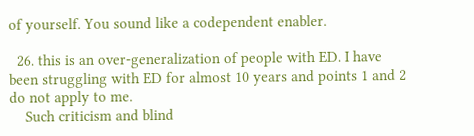of yourself. You sound like a codependent enabler.

  26. this is an over-generalization of people with ED. I have been struggling with ED for almost 10 years and points 1 and 2 do not apply to me.
    Such criticism and blind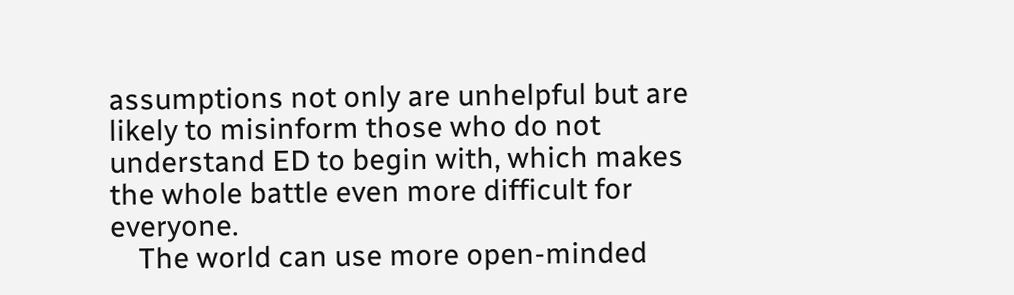assumptions not only are unhelpful but are likely to misinform those who do not understand ED to begin with, which makes the whole battle even more difficult for everyone.
    The world can use more open-minded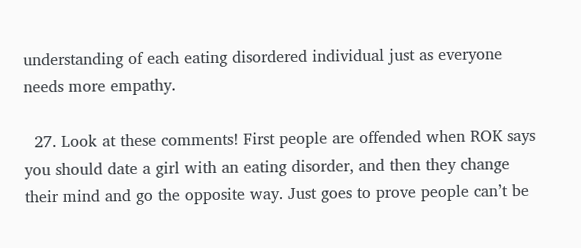understanding of each eating disordered individual just as everyone needs more empathy.

  27. Look at these comments! First people are offended when ROK says you should date a girl with an eating disorder, and then they change their mind and go the opposite way. Just goes to prove people can’t be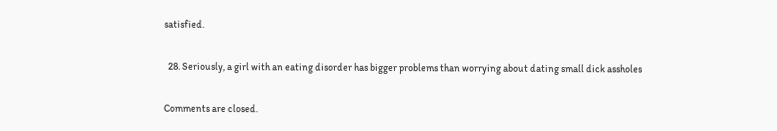satisfied.

  28. Seriously, a girl with an eating disorder has bigger problems than worrying about dating small dick assholes

Comments are closed.